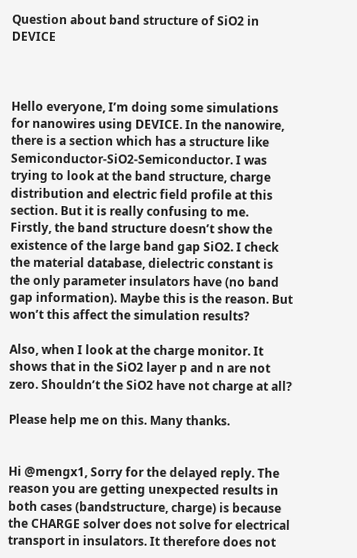Question about band structure of SiO2 in DEVICE



Hello everyone, I’m doing some simulations for nanowires using DEVICE. In the nanowire, there is a section which has a structure like Semiconductor-SiO2-Semiconductor. I was trying to look at the band structure, charge distribution and electric field profile at this section. But it is really confusing to me.
Firstly, the band structure doesn’t show the existence of the large band gap SiO2. I check the material database, dielectric constant is the only parameter insulators have (no band gap information). Maybe this is the reason. But won’t this affect the simulation results?

Also, when I look at the charge monitor. It shows that in the SiO2 layer p and n are not zero. Shouldn’t the SiO2 have not charge at all?

Please help me on this. Many thanks.


Hi @mengx1, Sorry for the delayed reply. The reason you are getting unexpected results in both cases (bandstructure, charge) is because the CHARGE solver does not solve for electrical transport in insulators. It therefore does not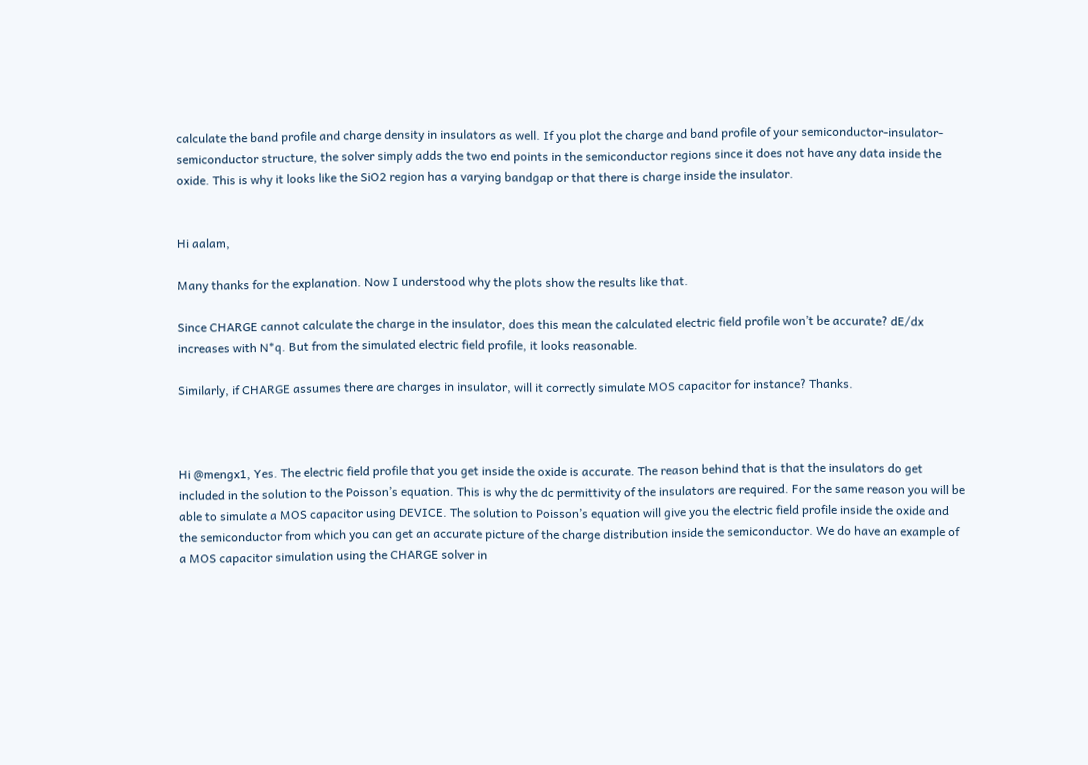calculate the band profile and charge density in insulators as well. If you plot the charge and band profile of your semiconductor-insulator-semiconductor structure, the solver simply adds the two end points in the semiconductor regions since it does not have any data inside the oxide. This is why it looks like the SiO2 region has a varying bandgap or that there is charge inside the insulator.


Hi aalam,

Many thanks for the explanation. Now I understood why the plots show the results like that.

Since CHARGE cannot calculate the charge in the insulator, does this mean the calculated electric field profile won’t be accurate? dE/dx increases with N*q. But from the simulated electric field profile, it looks reasonable.

Similarly, if CHARGE assumes there are charges in insulator, will it correctly simulate MOS capacitor for instance? Thanks.



Hi @mengx1, Yes. The electric field profile that you get inside the oxide is accurate. The reason behind that is that the insulators do get included in the solution to the Poisson’s equation. This is why the dc permittivity of the insulators are required. For the same reason you will be able to simulate a MOS capacitor using DEVICE. The solution to Poisson’s equation will give you the electric field profile inside the oxide and the semiconductor from which you can get an accurate picture of the charge distribution inside the semiconductor. We do have an example of a MOS capacitor simulation using the CHARGE solver in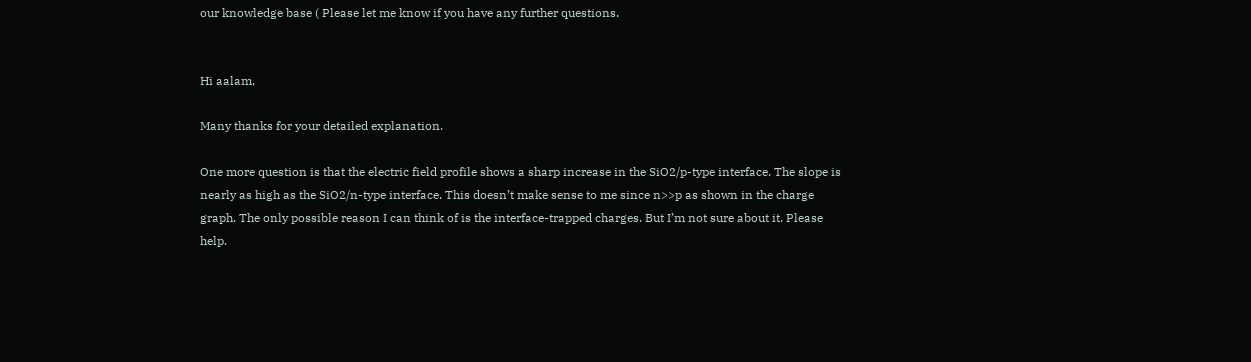our knowledge base ( Please let me know if you have any further questions.


Hi aalam,

Many thanks for your detailed explanation.

One more question is that the electric field profile shows a sharp increase in the SiO2/p-type interface. The slope is nearly as high as the SiO2/n-type interface. This doesn’t make sense to me since n>>p as shown in the charge graph. The only possible reason I can think of is the interface-trapped charges. But I’m not sure about it. Please help.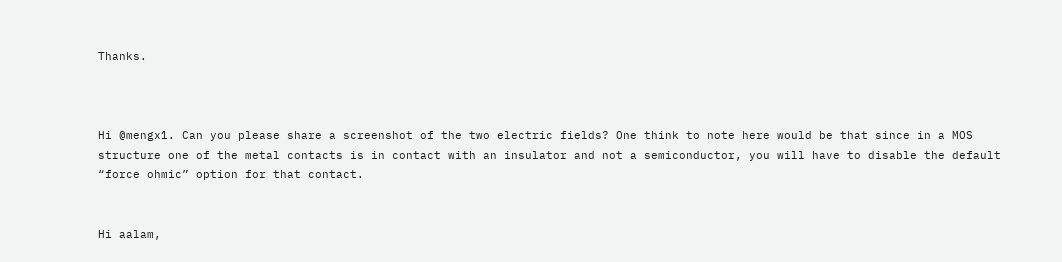Thanks.



Hi @mengx1. Can you please share a screenshot of the two electric fields? One think to note here would be that since in a MOS structure one of the metal contacts is in contact with an insulator and not a semiconductor, you will have to disable the default “force ohmic” option for that contact.


Hi aalam,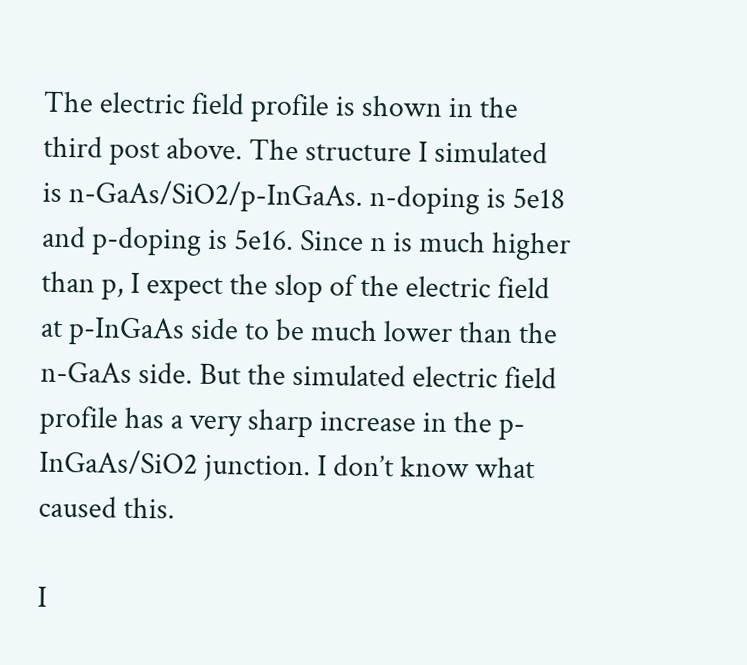The electric field profile is shown in the third post above. The structure I simulated is n-GaAs/SiO2/p-InGaAs. n-doping is 5e18 and p-doping is 5e16. Since n is much higher than p, I expect the slop of the electric field at p-InGaAs side to be much lower than the n-GaAs side. But the simulated electric field profile has a very sharp increase in the p-InGaAs/SiO2 junction. I don’t know what caused this.

I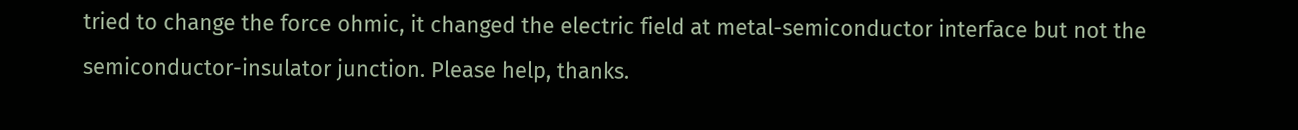tried to change the force ohmic, it changed the electric field at metal-semiconductor interface but not the semiconductor-insulator junction. Please help, thanks.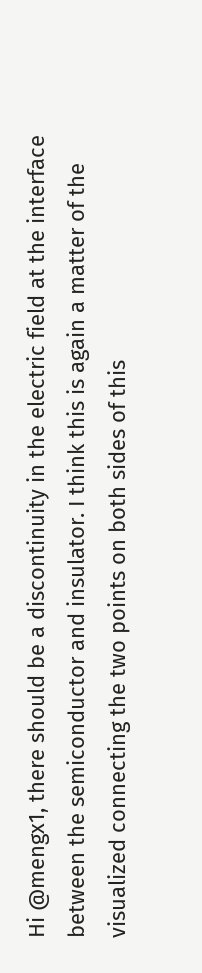Hi @mengx1, there should be a discontinuity in the electric field at the interface between the semiconductor and insulator. I think this is again a matter of the visualized connecting the two points on both sides of this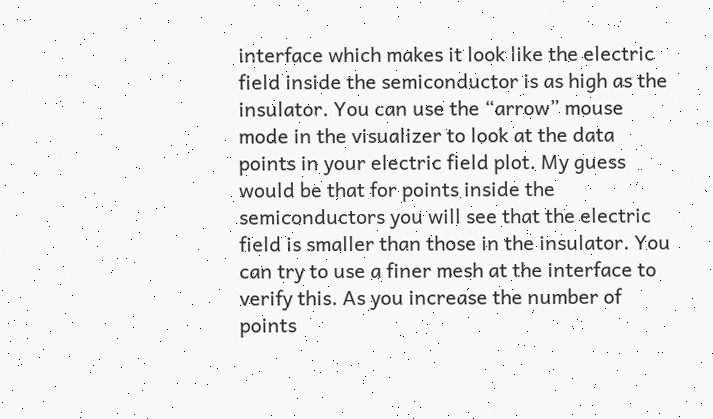interface which makes it look like the electric field inside the semiconductor is as high as the insulator. You can use the “arrow” mouse mode in the visualizer to look at the data points in your electric field plot. My guess would be that for points inside the semiconductors you will see that the electric field is smaller than those in the insulator. You can try to use a finer mesh at the interface to verify this. As you increase the number of points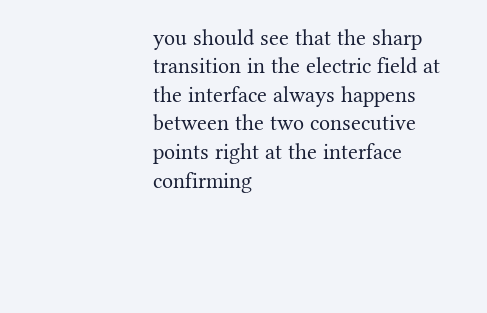you should see that the sharp transition in the electric field at the interface always happens between the two consecutive points right at the interface confirming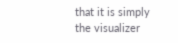that it is simply the visualizer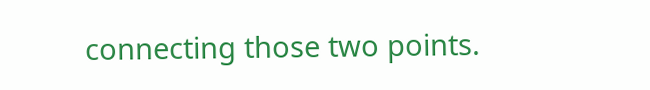connecting those two points.